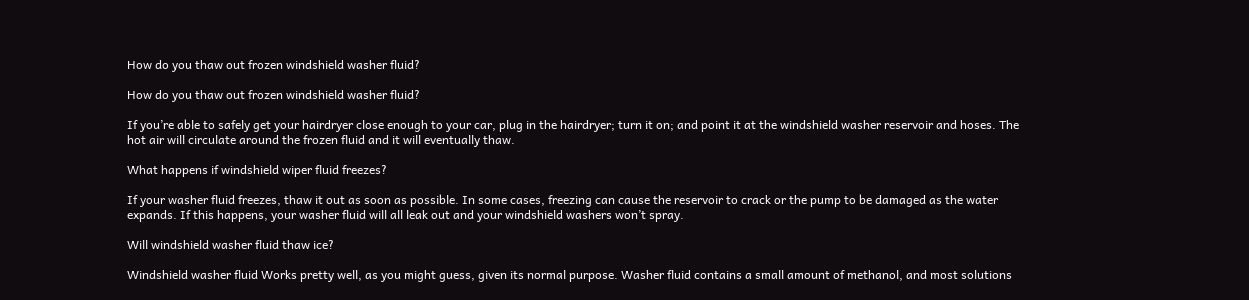How do you thaw out frozen windshield washer fluid?

How do you thaw out frozen windshield washer fluid?

If you’re able to safely get your hairdryer close enough to your car, plug in the hairdryer; turn it on; and point it at the windshield washer reservoir and hoses. The hot air will circulate around the frozen fluid and it will eventually thaw.

What happens if windshield wiper fluid freezes?

If your washer fluid freezes, thaw it out as soon as possible. In some cases, freezing can cause the reservoir to crack or the pump to be damaged as the water expands. If this happens, your washer fluid will all leak out and your windshield washers won’t spray.

Will windshield washer fluid thaw ice?

Windshield washer fluid Works pretty well, as you might guess, given its normal purpose. Washer fluid contains a small amount of methanol, and most solutions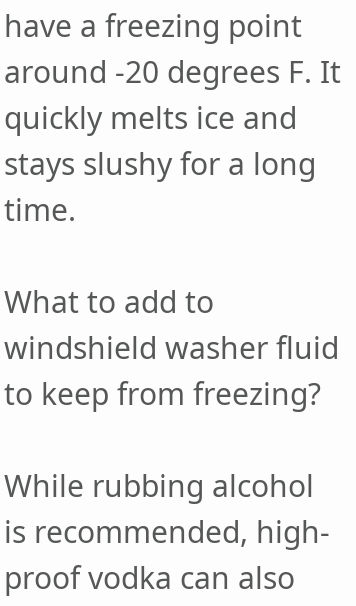have a freezing point around -20 degrees F. It quickly melts ice and stays slushy for a long time.

What to add to windshield washer fluid to keep from freezing?

While rubbing alcohol is recommended, high-proof vodka can also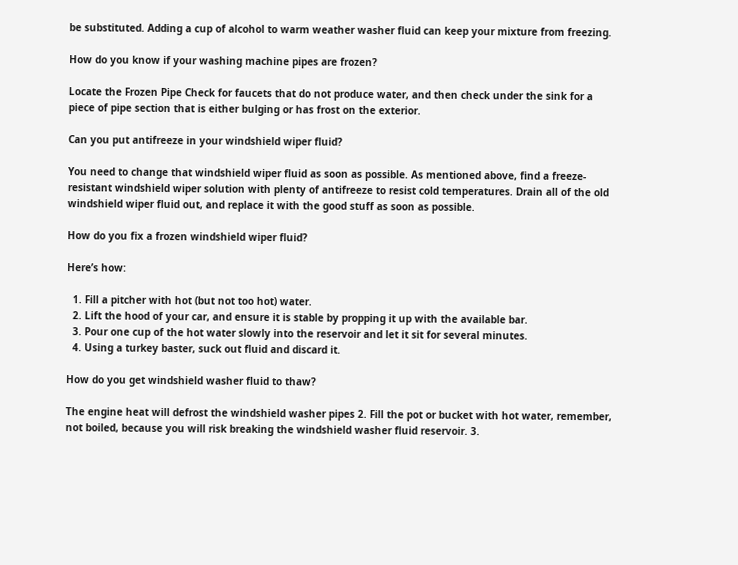be substituted. Adding a cup of alcohol to warm weather washer fluid can keep your mixture from freezing.

How do you know if your washing machine pipes are frozen?

Locate the Frozen Pipe Check for faucets that do not produce water, and then check under the sink for a piece of pipe section that is either bulging or has frost on the exterior.

Can you put antifreeze in your windshield wiper fluid?

You need to change that windshield wiper fluid as soon as possible. As mentioned above, find a freeze-resistant windshield wiper solution with plenty of antifreeze to resist cold temperatures. Drain all of the old windshield wiper fluid out, and replace it with the good stuff as soon as possible.

How do you fix a frozen windshield wiper fluid?

Here’s how:

  1. Fill a pitcher with hot (but not too hot) water.
  2. Lift the hood of your car, and ensure it is stable by propping it up with the available bar.
  3. Pour one cup of the hot water slowly into the reservoir and let it sit for several minutes.
  4. Using a turkey baster, suck out fluid and discard it.

How do you get windshield washer fluid to thaw?

The engine heat will defrost the windshield washer pipes 2. Fill the pot or bucket with hot water, remember, not boiled, because you will risk breaking the windshield washer fluid reservoir. 3.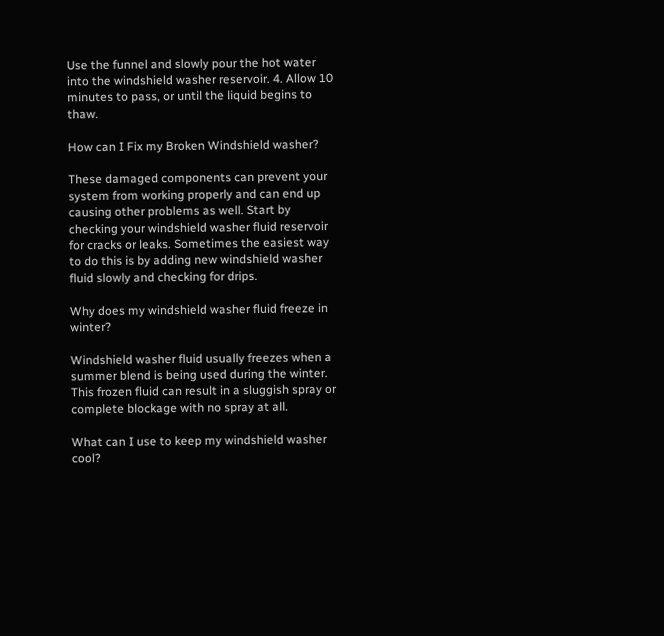Use the funnel and slowly pour the hot water into the windshield washer reservoir. 4. Allow 10 minutes to pass, or until the liquid begins to thaw.

How can I Fix my Broken Windshield washer?

These damaged components can prevent your system from working properly and can end up causing other problems as well. Start by checking your windshield washer fluid reservoir for cracks or leaks. Sometimes the easiest way to do this is by adding new windshield washer fluid slowly and checking for drips.

Why does my windshield washer fluid freeze in winter?

Windshield washer fluid usually freezes when a summer blend is being used during the winter. This frozen fluid can result in a sluggish spray or complete blockage with no spray at all.

What can I use to keep my windshield washer cool?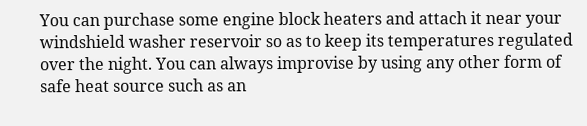You can purchase some engine block heaters and attach it near your windshield washer reservoir so as to keep its temperatures regulated over the night. You can always improvise by using any other form of safe heat source such as an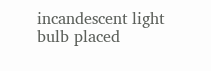incandescent light bulb placed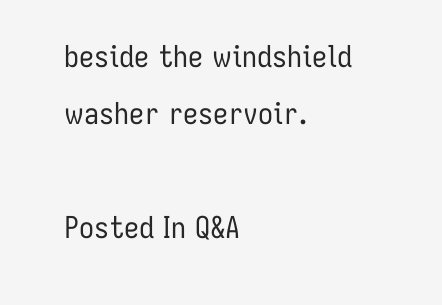beside the windshield washer reservoir.

Posted In Q&A